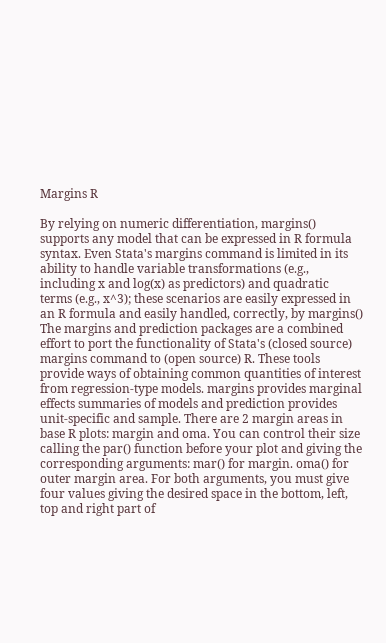Margins R

By relying on numeric differentiation, margins() supports any model that can be expressed in R formula syntax. Even Stata's margins command is limited in its ability to handle variable transformations (e.g., including x and log(x) as predictors) and quadratic terms (e.g., x^3); these scenarios are easily expressed in an R formula and easily handled, correctly, by margins() The margins and prediction packages are a combined effort to port the functionality of Stata's (closed source) margins command to (open source) R. These tools provide ways of obtaining common quantities of interest from regression-type models. margins provides marginal effects summaries of models and prediction provides unit-specific and sample. There are 2 margin areas in base R plots: margin and oma. You can control their size calling the par() function before your plot and giving the corresponding arguments: mar() for margin. oma() for outer margin area. For both arguments, you must give four values giving the desired space in the bottom, left, top and right part of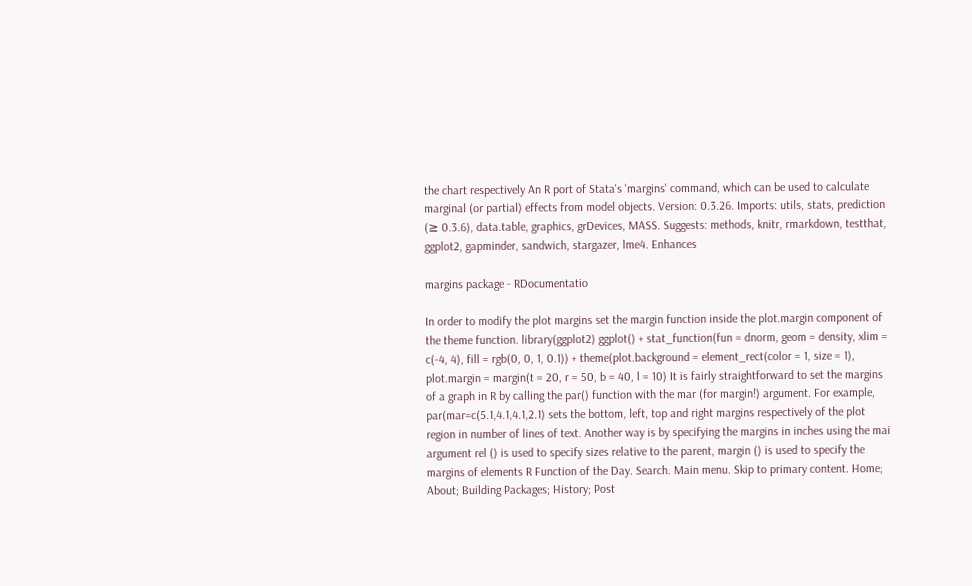the chart respectively An R port of Stata's 'margins' command, which can be used to calculate marginal (or partial) effects from model objects. Version: 0.3.26. Imports: utils, stats, prediction (≥ 0.3.6), data.table, graphics, grDevices, MASS. Suggests: methods, knitr, rmarkdown, testthat, ggplot2, gapminder, sandwich, stargazer, lme4. Enhances

margins package - RDocumentatio

In order to modify the plot margins set the margin function inside the plot.margin component of the theme function. library(ggplot2) ggplot() + stat_function(fun = dnorm, geom = density, xlim = c(-4, 4), fill = rgb(0, 0, 1, 0.1)) + theme(plot.background = element_rect(color = 1, size = 1), plot.margin = margin(t = 20, r = 50, b = 40, l = 10) It is fairly straightforward to set the margins of a graph in R by calling the par() function with the mar (for margin!) argument. For example, par(mar=c(5.1,4.1,4.1,2.1) sets the bottom, left, top and right margins respectively of the plot region in number of lines of text. Another way is by specifying the margins in inches using the mai argument rel () is used to specify sizes relative to the parent, margin () is used to specify the margins of elements R Function of the Day. Search. Main menu. Skip to primary content. Home; About; Building Packages; History; Post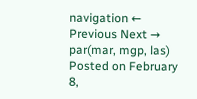navigation ← Previous Next → par(mar, mgp, las) Posted on February 8,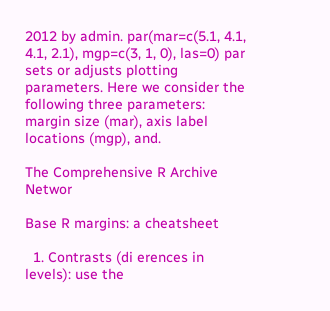2012 by admin. par(mar=c(5.1, 4.1, 4.1, 2.1), mgp=c(3, 1, 0), las=0) par sets or adjusts plotting parameters. Here we consider the following three parameters: margin size (mar), axis label locations (mgp), and.

The Comprehensive R Archive Networ

Base R margins: a cheatsheet

  1. Contrasts (di erences in levels): use the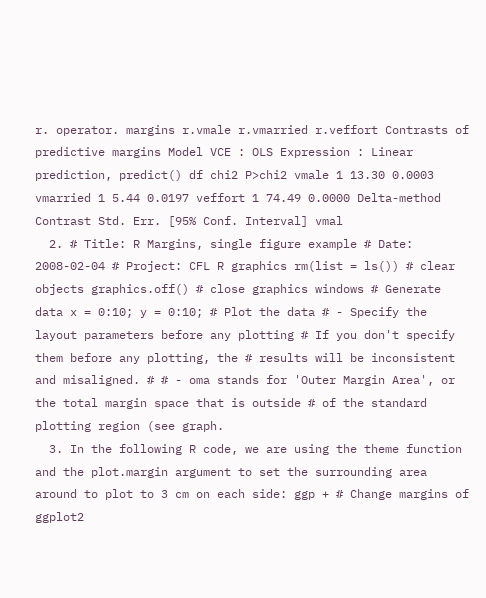r. operator. margins r.vmale r.vmarried r.veffort Contrasts of predictive margins Model VCE : OLS Expression : Linear prediction, predict() df chi2 P>chi2 vmale 1 13.30 0.0003 vmarried 1 5.44 0.0197 veffort 1 74.49 0.0000 Delta-method Contrast Std. Err. [95% Conf. Interval] vmal
  2. # Title: R Margins, single figure example # Date: 2008-02-04 # Project: CFL R graphics rm(list = ls()) # clear objects graphics.off() # close graphics windows # Generate data x = 0:10; y = 0:10; # Plot the data # - Specify the layout parameters before any plotting # If you don't specify them before any plotting, the # results will be inconsistent and misaligned. # # - oma stands for 'Outer Margin Area', or the total margin space that is outside # of the standard plotting region (see graph.
  3. In the following R code, we are using the theme function and the plot.margin argument to set the surrounding area around to plot to 3 cm on each side: ggp + # Change margins of ggplot2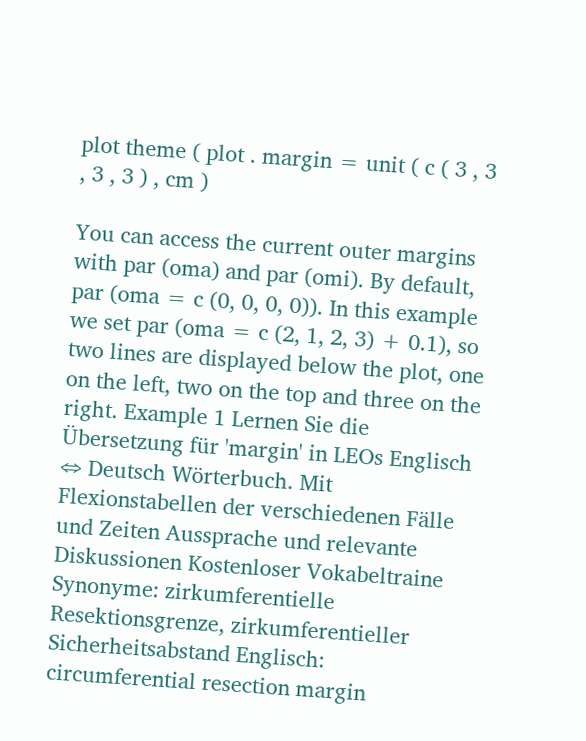plot theme ( plot . margin = unit ( c ( 3 , 3 , 3 , 3 ) , cm )

You can access the current outer margins with par (oma) and par (omi). By default, par (oma = c (0, 0, 0, 0)). In this example we set par (oma = c (2, 1, 2, 3) + 0.1), so two lines are displayed below the plot, one on the left, two on the top and three on the right. Example 1 Lernen Sie die Übersetzung für 'margin' in LEOs Englisch ⇔ Deutsch Wörterbuch. Mit Flexionstabellen der verschiedenen Fälle und Zeiten Aussprache und relevante Diskussionen Kostenloser Vokabeltraine Synonyme: zirkumferentielle Resektionsgrenze, zirkumferentieller Sicherheitsabstand Englisch: circumferential resection margin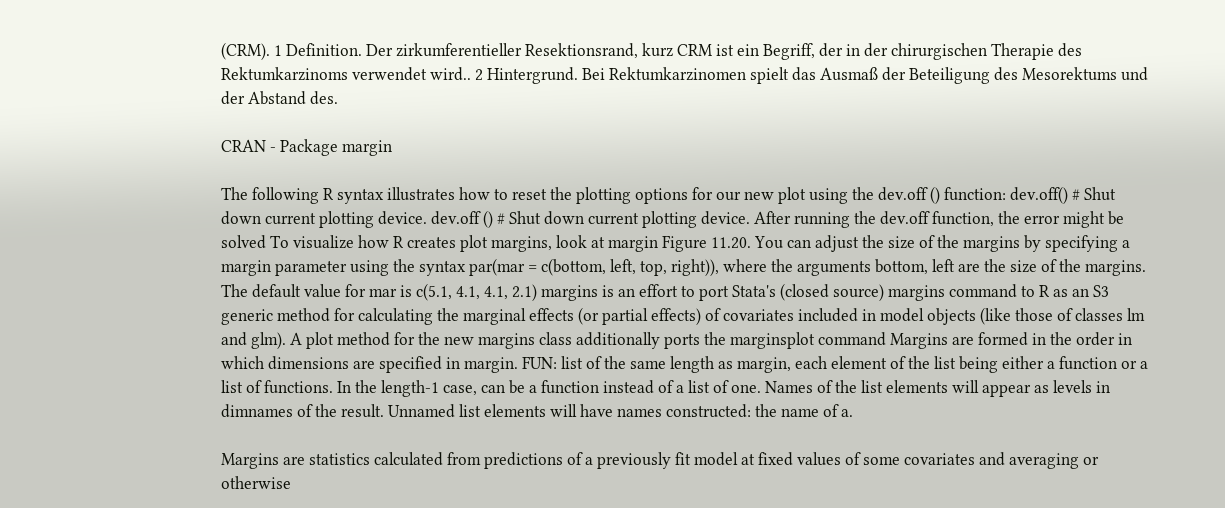(CRM). 1 Definition. Der zirkumferentieller Resektionsrand, kurz CRM ist ein Begriff, der in der chirurgischen Therapie des Rektumkarzinoms verwendet wird.. 2 Hintergrund. Bei Rektumkarzinomen spielt das Ausmaß der Beteiligung des Mesorektums und der Abstand des.

CRAN - Package margin

The following R syntax illustrates how to reset the plotting options for our new plot using the dev.off () function: dev.off() # Shut down current plotting device. dev.off () # Shut down current plotting device. After running the dev.off function, the error might be solved To visualize how R creates plot margins, look at margin Figure 11.20. You can adjust the size of the margins by specifying a margin parameter using the syntax par(mar = c(bottom, left, top, right)), where the arguments bottom, left are the size of the margins. The default value for mar is c(5.1, 4.1, 4.1, 2.1) margins is an effort to port Stata's (closed source) margins command to R as an S3 generic method for calculating the marginal effects (or partial effects) of covariates included in model objects (like those of classes lm and glm). A plot method for the new margins class additionally ports the marginsplot command Margins are formed in the order in which dimensions are specified in margin. FUN: list of the same length as margin, each element of the list being either a function or a list of functions. In the length-1 case, can be a function instead of a list of one. Names of the list elements will appear as levels in dimnames of the result. Unnamed list elements will have names constructed: the name of a.

Margins are statistics calculated from predictions of a previously fit model at fixed values of some covariates and averaging or otherwise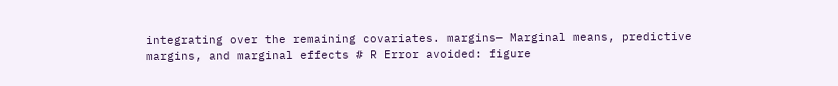integrating over the remaining covariates. margins— Marginal means, predictive margins, and marginal effects # R Error avoided: figure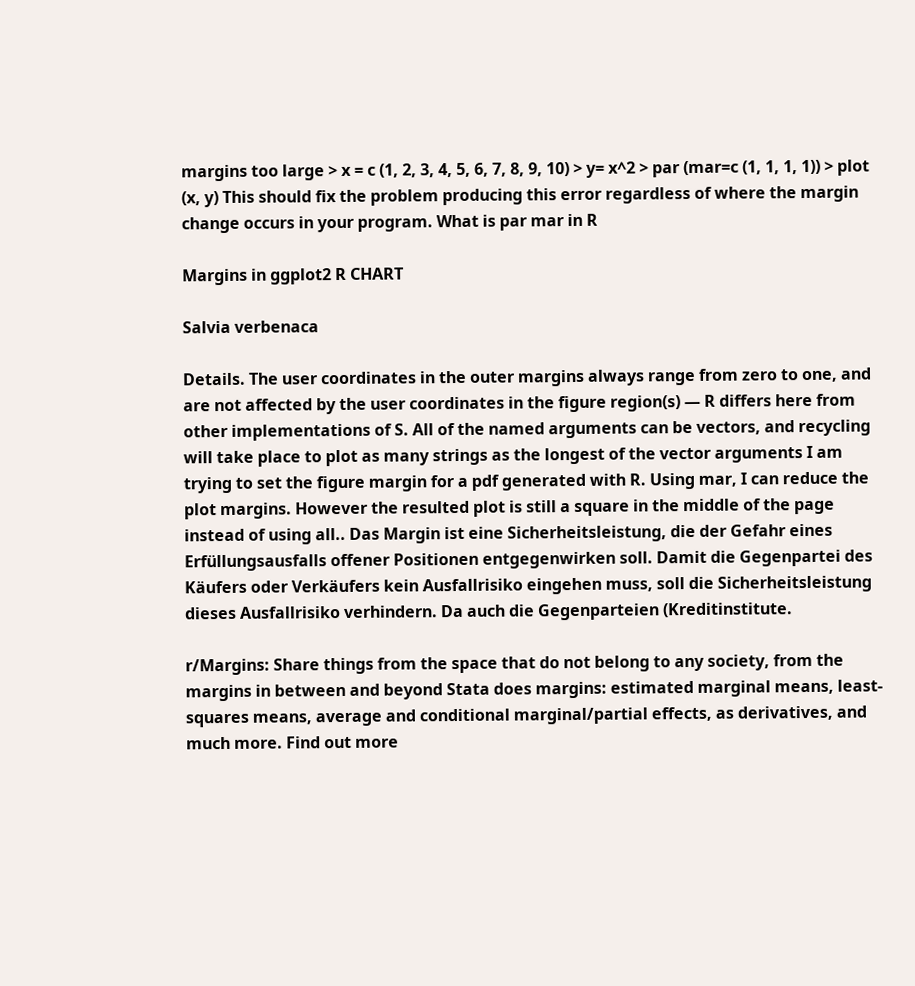margins too large > x = c (1, 2, 3, 4, 5, 6, 7, 8, 9, 10) > y= x^2 > par (mar=c (1, 1, 1, 1)) > plot (x, y) This should fix the problem producing this error regardless of where the margin change occurs in your program. What is par mar in R

Margins in ggplot2 R CHART

Salvia verbenaca

Details. The user coordinates in the outer margins always range from zero to one, and are not affected by the user coordinates in the figure region(s) — R differs here from other implementations of S. All of the named arguments can be vectors, and recycling will take place to plot as many strings as the longest of the vector arguments I am trying to set the figure margin for a pdf generated with R. Using mar, I can reduce the plot margins. However the resulted plot is still a square in the middle of the page instead of using all.. Das Margin ist eine Sicherheitsleistung, die der Gefahr eines Erfüllungsausfalls offener Positionen entgegenwirken soll. Damit die Gegenpartei des Käufers oder Verkäufers kein Ausfallrisiko eingehen muss, soll die Sicherheitsleistung dieses Ausfallrisiko verhindern. Da auch die Gegenparteien (Kreditinstitute.

r/Margins: Share things from the space that do not belong to any society, from the margins in between and beyond Stata does margins: estimated marginal means, least-squares means, average and conditional marginal/partial effects, as derivatives, and much more. Find out more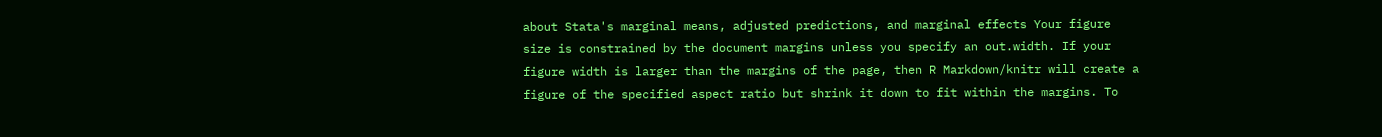about Stata's marginal means, adjusted predictions, and marginal effects Your figure size is constrained by the document margins unless you specify an out.width. If your figure width is larger than the margins of the page, then R Markdown/knitr will create a figure of the specified aspect ratio but shrink it down to fit within the margins. To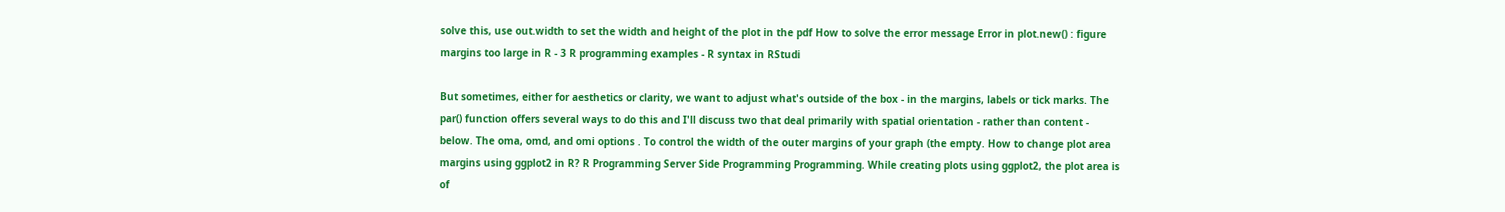solve this, use out.width to set the width and height of the plot in the pdf How to solve the error message Error in plot.new() : figure margins too large in R - 3 R programming examples - R syntax in RStudi

But sometimes, either for aesthetics or clarity, we want to adjust what's outside of the box - in the margins, labels or tick marks. The par() function offers several ways to do this and I'll discuss two that deal primarily with spatial orientation - rather than content - below. The oma, omd, and omi options . To control the width of the outer margins of your graph (the empty. How to change plot area margins using ggplot2 in R? R Programming Server Side Programming Programming. While creating plots using ggplot2, the plot area is of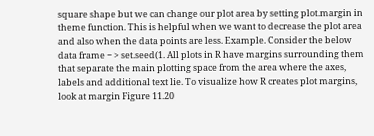square shape but we can change our plot area by setting plot.margin in theme function. This is helpful when we want to decrease the plot area and also when the data points are less. Example. Consider the below data frame − > set.seed(1. All plots in R have margins surrounding them that separate the main plotting space from the area where the axes, labels and additional text lie. To visualize how R creates plot margins, look at margin Figure 11.20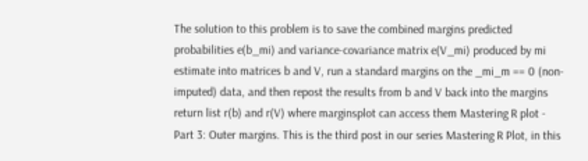The solution to this problem is to save the combined margins predicted probabilities e(b_mi) and variance-covariance matrix e(V_mi) produced by mi estimate into matrices b and V, run a standard margins on the _mi_m == 0 (non-imputed) data, and then repost the results from b and V back into the margins return list r(b) and r(V) where marginsplot can access them Mastering R plot - Part 3: Outer margins. This is the third post in our series Mastering R Plot, in this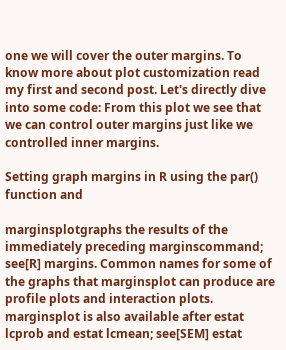one we will cover the outer margins. To know more about plot customization read my first and second post. Let's directly dive into some code: From this plot we see that we can control outer margins just like we controlled inner margins.

Setting graph margins in R using the par() function and

marginsplotgraphs the results of the immediately preceding marginscommand; see[R] margins. Common names for some of the graphs that marginsplot can produce are profile plots and interaction plots. marginsplot is also available after estat lcprob and estat lcmean; see[SEM] estat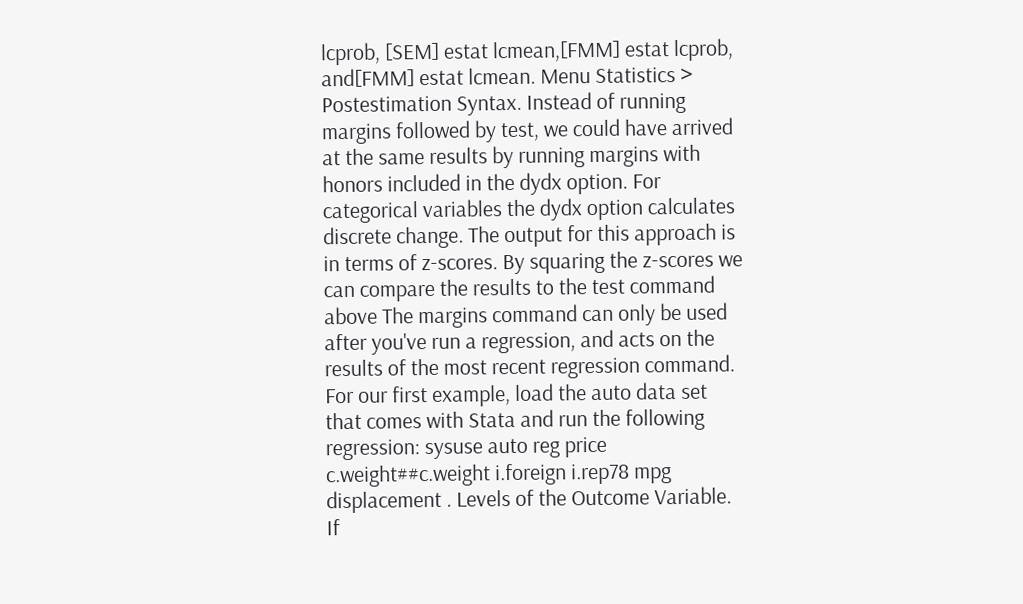lcprob, [SEM] estat lcmean,[FMM] estat lcprob, and[FMM] estat lcmean. Menu Statistics > Postestimation Syntax. Instead of running margins followed by test, we could have arrived at the same results by running margins with honors included in the dydx option. For categorical variables the dydx option calculates discrete change. The output for this approach is in terms of z-scores. By squaring the z-scores we can compare the results to the test command above The margins command can only be used after you've run a regression, and acts on the results of the most recent regression command. For our first example, load the auto data set that comes with Stata and run the following regression: sysuse auto reg price c.weight##c.weight i.foreign i.rep78 mpg displacement . Levels of the Outcome Variable. If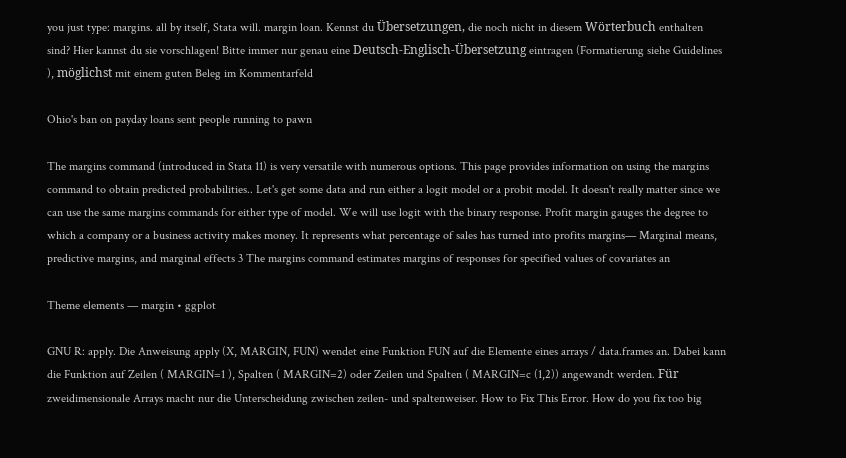you just type: margins. all by itself, Stata will. margin loan. Kennst du Übersetzungen, die noch nicht in diesem Wörterbuch enthalten sind? Hier kannst du sie vorschlagen! Bitte immer nur genau eine Deutsch-Englisch-Übersetzung eintragen (Formatierung siehe Guidelines ), möglichst mit einem guten Beleg im Kommentarfeld

Ohio's ban on payday loans sent people running to pawn

The margins command (introduced in Stata 11) is very versatile with numerous options. This page provides information on using the margins command to obtain predicted probabilities.. Let's get some data and run either a logit model or a probit model. It doesn't really matter since we can use the same margins commands for either type of model. We will use logit with the binary response. Profit margin gauges the degree to which a company or a business activity makes money. It represents what percentage of sales has turned into profits margins— Marginal means, predictive margins, and marginal effects 3 The margins command estimates margins of responses for specified values of covariates an

Theme elements — margin • ggplot

GNU R: apply. Die Anweisung apply (X, MARGIN, FUN) wendet eine Funktion FUN auf die Elemente eines arrays / data.frames an. Dabei kann die Funktion auf Zeilen ( MARGIN=1 ), Spalten ( MARGIN=2) oder Zeilen und Spalten ( MARGIN=c (1,2)) angewandt werden. Für zweidimensionale Arrays macht nur die Unterscheidung zwischen zeilen- und spaltenweiser. How to Fix This Error. How do you fix too big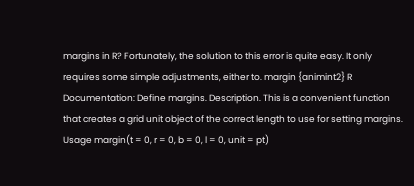margins in R? Fortunately, the solution to this error is quite easy. It only requires some simple adjustments, either to. margin {animint2} R Documentation: Define margins. Description. This is a convenient function that creates a grid unit object of the correct length to use for setting margins. Usage margin(t = 0, r = 0, b = 0, l = 0, unit = pt)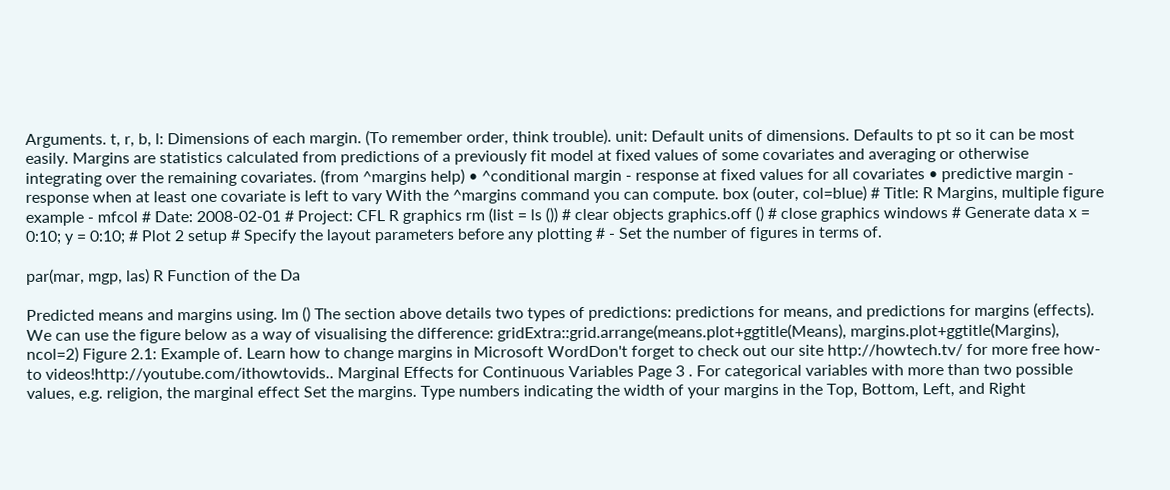Arguments. t, r, b, l: Dimensions of each margin. (To remember order, think trouble). unit: Default units of dimensions. Defaults to pt so it can be most easily. Margins are statistics calculated from predictions of a previously fit model at fixed values of some covariates and averaging or otherwise integrating over the remaining covariates. (from ^margins help) • ^conditional margin - response at fixed values for all covariates • predictive margin - response when at least one covariate is left to vary With the ^margins command you can compute. box (outer, col=blue) # Title: R Margins, multiple figure example - mfcol # Date: 2008-02-01 # Project: CFL R graphics rm (list = ls ()) # clear objects graphics.off () # close graphics windows # Generate data x = 0:10; y = 0:10; # Plot 2 setup # Specify the layout parameters before any plotting # - Set the number of figures in terms of.

par(mar, mgp, las) R Function of the Da

Predicted means and margins using. lm () The section above details two types of predictions: predictions for means, and predictions for margins (effects). We can use the figure below as a way of visualising the difference: gridExtra::grid.arrange(means.plot+ggtitle(Means), margins.plot+ggtitle(Margins), ncol=2) Figure 2.1: Example of. Learn how to change margins in Microsoft WordDon't forget to check out our site http://howtech.tv/ for more free how-to videos!http://youtube.com/ithowtovids.. Marginal Effects for Continuous Variables Page 3 . For categorical variables with more than two possible values, e.g. religion, the marginal effect Set the margins. Type numbers indicating the width of your margins in the Top, Bottom, Left, and Right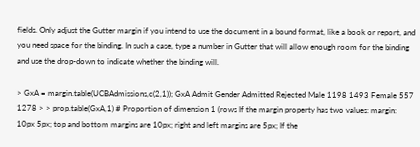fields. Only adjust the Gutter margin if you intend to use the document in a bound format, like a book or report, and you need space for the binding. In such a case, type a number in Gutter that will allow enough room for the binding and use the drop-down to indicate whether the binding will.

> GxA = margin.table(UCBAdmissions,c(2,1)); GxA Admit Gender Admitted Rejected Male 1198 1493 Female 557 1278 > > prop.table(GxA,1) # Proportion of dimension 1 (rows If the margin property has two values: margin: 10px 5px; top and bottom margins are 10px; right and left margins are 5px; If the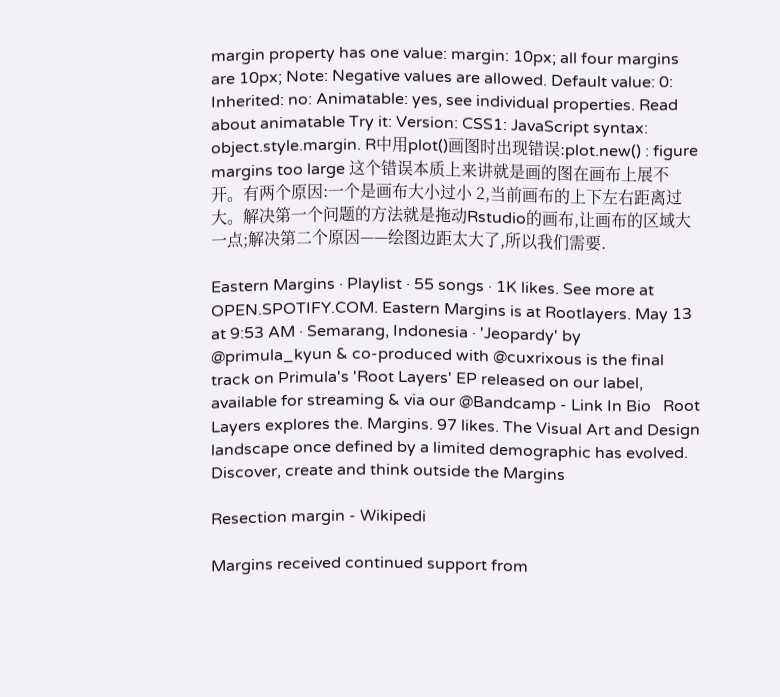margin property has one value: margin: 10px; all four margins are 10px; Note: Negative values are allowed. Default value: 0: Inherited: no: Animatable: yes, see individual properties. Read about animatable Try it: Version: CSS1: JavaScript syntax: object.style.margin. R中用plot()画图时出现错误:plot.new() : figure margins too large 这个错误本质上来讲就是画的图在画布上展不开。有两个原因:一个是画布大小过小 2,当前画布的上下左右距离过大。解决第一个问题的方法就是拖动Rstudio的画布,让画布的区域大一点;解决第二个原因——绘图边距太大了,所以我们需要.

Eastern Margins · Playlist · 55 songs · 1K likes. See more at OPEN.SPOTIFY.COM. Eastern Margins is at Rootlayers. May 13 at 9:53 AM · Semarang, Indonesia · 'Jeopardy' by @primula_kyun & co-produced with @cuxrixous is the final track on Primula's 'Root Layers' EP released on our label, available for streaming & via our @Bandcamp - Link In Bio   Root Layers explores the. Margins. 97 likes. The Visual Art and Design landscape once defined by a limited demographic has evolved. Discover, create and think outside the Margins

Resection margin - Wikipedi

Margins received continued support from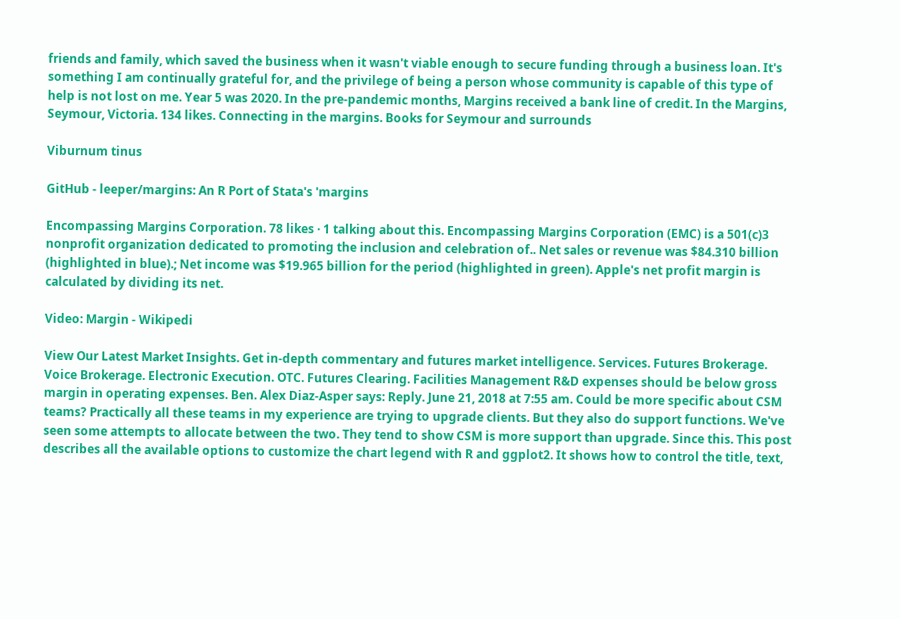friends and family, which saved the business when it wasn't viable enough to secure funding through a business loan. It's something I am continually grateful for, and the privilege of being a person whose community is capable of this type of help is not lost on me. Year 5 was 2020. In the pre-pandemic months, Margins received a bank line of credit. In the Margins, Seymour, Victoria. 134 likes. Connecting in the margins. Books for Seymour and surrounds

Viburnum tinus

GitHub - leeper/margins: An R Port of Stata's 'margins

Encompassing Margins Corporation. 78 likes · 1 talking about this. Encompassing Margins Corporation (EMC) is a 501(c)3 nonprofit organization dedicated to promoting the inclusion and celebration of.. Net sales or revenue was $84.310 billion (highlighted in blue).; Net income was $19.965 billion for the period (highlighted in green). Apple's net profit margin is calculated by dividing its net.

Video: Margin - Wikipedi

View Our Latest Market Insights. Get in-depth commentary and futures market intelligence. Services. Futures Brokerage. Voice Brokerage. Electronic Execution. OTC. Futures Clearing. Facilities Management R&D expenses should be below gross margin in operating expenses. Ben. Alex Diaz-Asper says: Reply. June 21, 2018 at 7:55 am. Could be more specific about CSM teams? Practically all these teams in my experience are trying to upgrade clients. But they also do support functions. We've seen some attempts to allocate between the two. They tend to show CSM is more support than upgrade. Since this. This post describes all the available options to customize the chart legend with R and ggplot2. It shows how to control the title, text,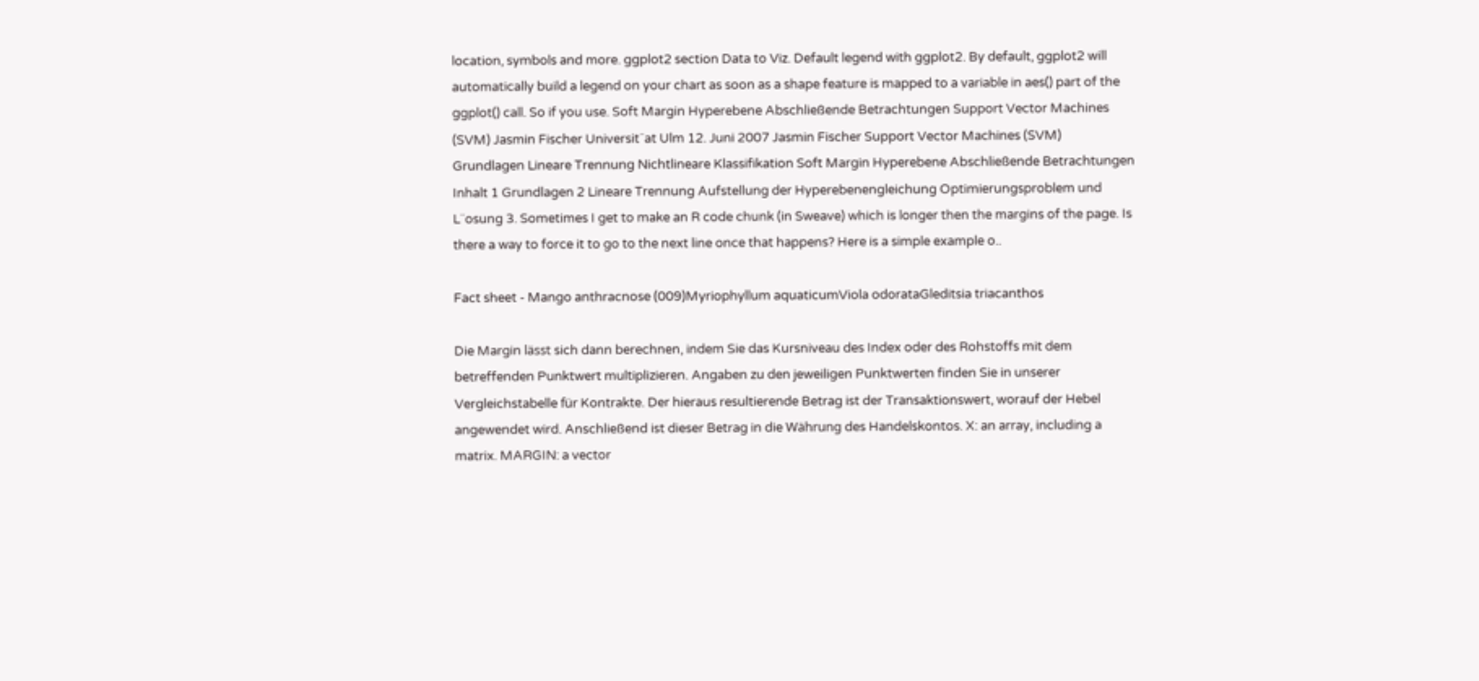location, symbols and more. ggplot2 section Data to Viz. Default legend with ggplot2. By default, ggplot2 will automatically build a legend on your chart as soon as a shape feature is mapped to a variable in aes() part of the ggplot() call. So if you use. Soft Margin Hyperebene Abschließende Betrachtungen Support Vector Machines (SVM) Jasmin Fischer Universit¨at Ulm 12. Juni 2007 Jasmin Fischer Support Vector Machines (SVM) Grundlagen Lineare Trennung Nichtlineare Klassifikation Soft Margin Hyperebene Abschließende Betrachtungen Inhalt 1 Grundlagen 2 Lineare Trennung Aufstellung der Hyperebenengleichung Optimierungsproblem und L¨osung 3. Sometimes I get to make an R code chunk (in Sweave) which is longer then the margins of the page. Is there a way to force it to go to the next line once that happens? Here is a simple example o..

Fact sheet - Mango anthracnose (009)Myriophyllum aquaticumViola odorataGleditsia triacanthos

Die Margin lässt sich dann berechnen, indem Sie das Kursniveau des Index oder des Rohstoffs mit dem betreffenden Punktwert multiplizieren. Angaben zu den jeweiligen Punktwerten finden Sie in unserer Vergleichstabelle für Kontrakte. Der hieraus resultierende Betrag ist der Transaktionswert, worauf der Hebel angewendet wird. Anschließend ist dieser Betrag in die Währung des Handelskontos. X: an array, including a matrix. MARGIN: a vector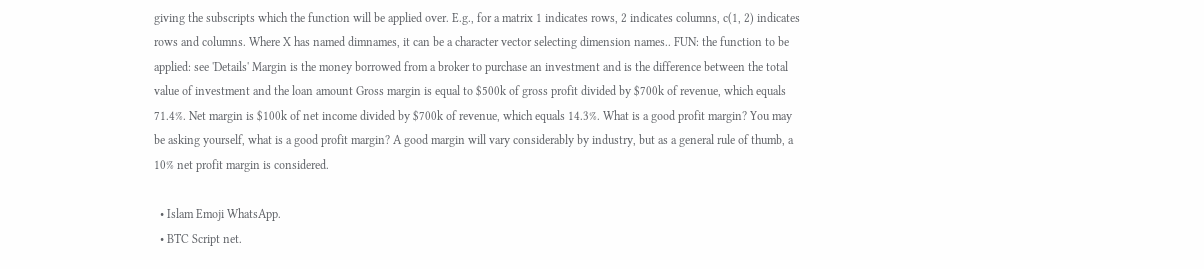giving the subscripts which the function will be applied over. E.g., for a matrix 1 indicates rows, 2 indicates columns, c(1, 2) indicates rows and columns. Where X has named dimnames, it can be a character vector selecting dimension names.. FUN: the function to be applied: see 'Details' Margin is the money borrowed from a broker to purchase an investment and is the difference between the total value of investment and the loan amount Gross margin is equal to $500k of gross profit divided by $700k of revenue, which equals 71.4%. Net margin is $100k of net income divided by $700k of revenue, which equals 14.3%. What is a good profit margin? You may be asking yourself, what is a good profit margin? A good margin will vary considerably by industry, but as a general rule of thumb, a 10% net profit margin is considered.

  • Islam Emoji WhatsApp.
  • BTC Script net.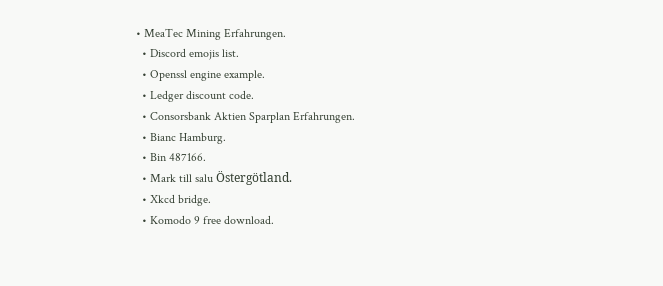• MeaTec Mining Erfahrungen.
  • Discord emojis list.
  • Openssl engine example.
  • Ledger discount code.
  • Consorsbank Aktien Sparplan Erfahrungen.
  • Bianc Hamburg.
  • Bin 487166.
  • Mark till salu Östergötland.
  • Xkcd bridge.
  • Komodo 9 free download.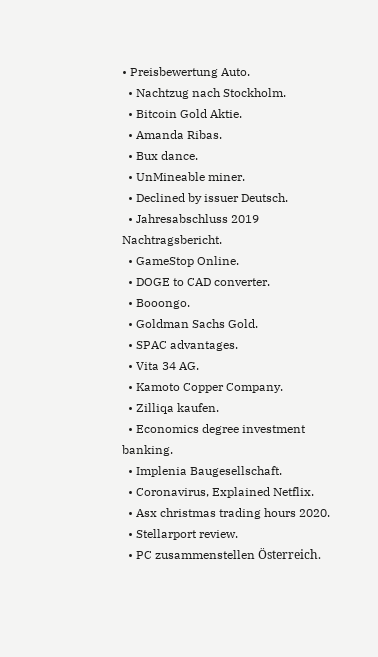• Preisbewertung Auto.
  • Nachtzug nach Stockholm.
  • Bitcoin Gold Aktie.
  • Amanda Ribas.
  • Bux dance.
  • UnMineable miner.
  • Declined by issuer Deutsch.
  • Jahresabschluss 2019 Nachtragsbericht.
  • GameStop Online.
  • DOGE to CAD converter.
  • Booongo.
  • Goldman Sachs Gold.
  • SPAC advantages.
  • Vita 34 AG.
  • Kamoto Copper Company.
  • Zilliqa kaufen.
  • Economics degree investment banking.
  • Implenia Baugesellschaft.
  • Coronavirus, Explained Netflix.
  • Asx christmas trading hours 2020.
  • Stellarport review.
  • PC zusammenstellen Österreich.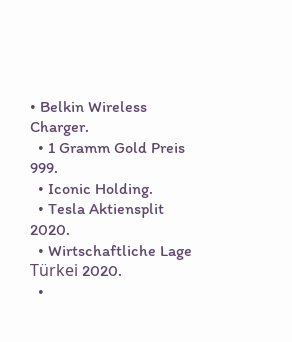• Belkin Wireless Charger.
  • 1 Gramm Gold Preis 999.
  • Iconic Holding.
  • Tesla Aktiensplit 2020.
  • Wirtschaftliche Lage Türkei 2020.
  •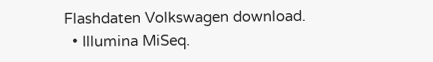Flashdaten Volkswagen download.
  • Illumina MiSeq.